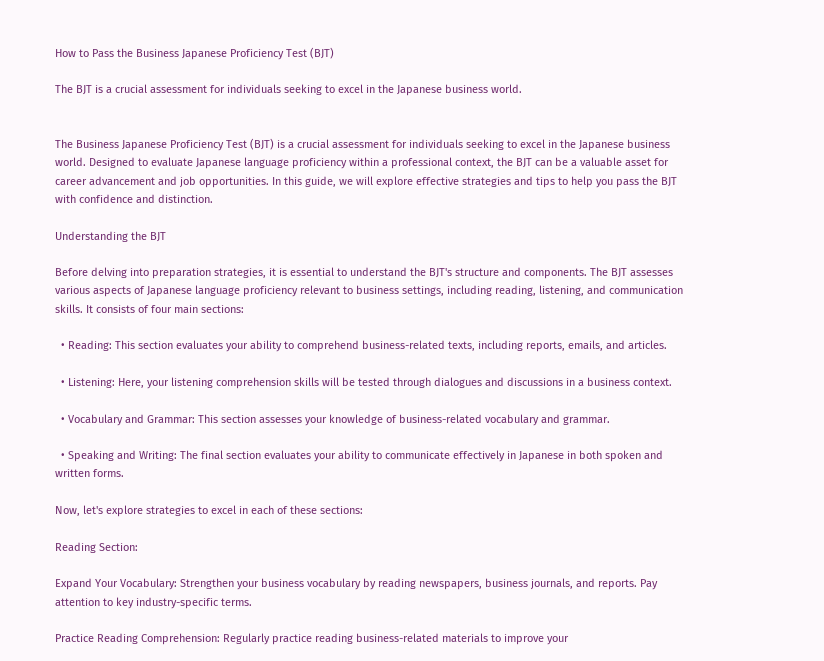How to Pass the Business Japanese Proficiency Test (BJT)

The BJT is a crucial assessment for individuals seeking to excel in the Japanese business world.


The Business Japanese Proficiency Test (BJT) is a crucial assessment for individuals seeking to excel in the Japanese business world. Designed to evaluate Japanese language proficiency within a professional context, the BJT can be a valuable asset for career advancement and job opportunities. In this guide, we will explore effective strategies and tips to help you pass the BJT with confidence and distinction.

Understanding the BJT

Before delving into preparation strategies, it is essential to understand the BJT's structure and components. The BJT assesses various aspects of Japanese language proficiency relevant to business settings, including reading, listening, and communication skills. It consists of four main sections:

  • Reading: This section evaluates your ability to comprehend business-related texts, including reports, emails, and articles.

  • Listening: Here, your listening comprehension skills will be tested through dialogues and discussions in a business context.

  • Vocabulary and Grammar: This section assesses your knowledge of business-related vocabulary and grammar.

  • Speaking and Writing: The final section evaluates your ability to communicate effectively in Japanese in both spoken and written forms.

Now, let's explore strategies to excel in each of these sections:

Reading Section:

Expand Your Vocabulary: Strengthen your business vocabulary by reading newspapers, business journals, and reports. Pay attention to key industry-specific terms.

Practice Reading Comprehension: Regularly practice reading business-related materials to improve your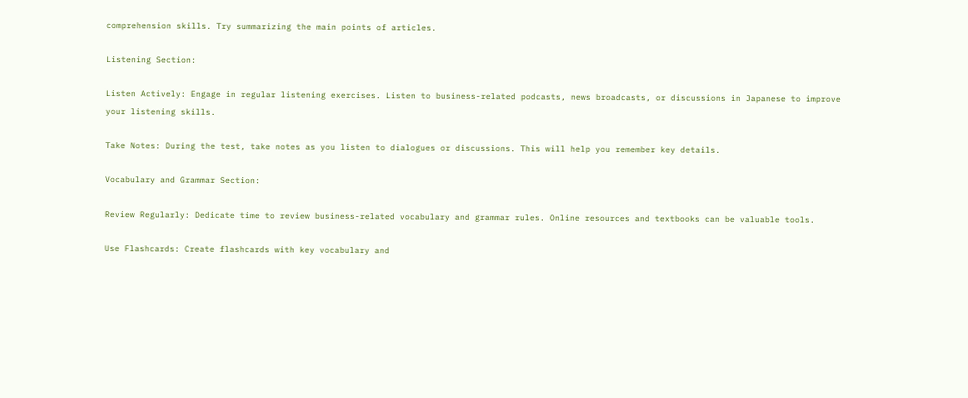comprehension skills. Try summarizing the main points of articles.

Listening Section:

Listen Actively: Engage in regular listening exercises. Listen to business-related podcasts, news broadcasts, or discussions in Japanese to improve your listening skills.

Take Notes: During the test, take notes as you listen to dialogues or discussions. This will help you remember key details.

Vocabulary and Grammar Section:

Review Regularly: Dedicate time to review business-related vocabulary and grammar rules. Online resources and textbooks can be valuable tools.

Use Flashcards: Create flashcards with key vocabulary and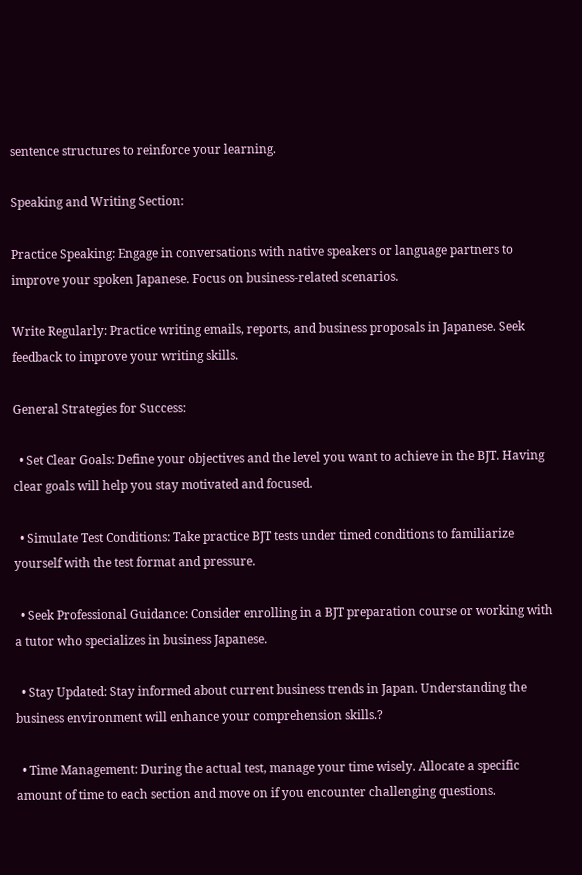sentence structures to reinforce your learning.

Speaking and Writing Section:

Practice Speaking: Engage in conversations with native speakers or language partners to improve your spoken Japanese. Focus on business-related scenarios.

Write Regularly: Practice writing emails, reports, and business proposals in Japanese. Seek feedback to improve your writing skills.

General Strategies for Success:

  • Set Clear Goals: Define your objectives and the level you want to achieve in the BJT. Having clear goals will help you stay motivated and focused.

  • Simulate Test Conditions: Take practice BJT tests under timed conditions to familiarize yourself with the test format and pressure.

  • Seek Professional Guidance: Consider enrolling in a BJT preparation course or working with a tutor who specializes in business Japanese.

  • Stay Updated: Stay informed about current business trends in Japan. Understanding the business environment will enhance your comprehension skills.?

  • Time Management: During the actual test, manage your time wisely. Allocate a specific amount of time to each section and move on if you encounter challenging questions.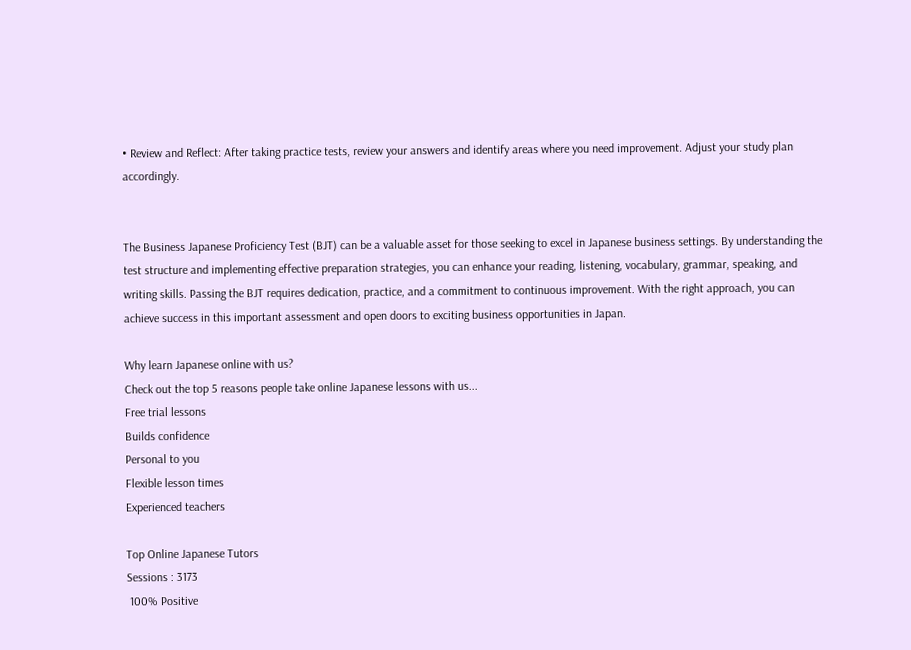• Review and Reflect: After taking practice tests, review your answers and identify areas where you need improvement. Adjust your study plan accordingly.


The Business Japanese Proficiency Test (BJT) can be a valuable asset for those seeking to excel in Japanese business settings. By understanding the test structure and implementing effective preparation strategies, you can enhance your reading, listening, vocabulary, grammar, speaking, and writing skills. Passing the BJT requires dedication, practice, and a commitment to continuous improvement. With the right approach, you can achieve success in this important assessment and open doors to exciting business opportunities in Japan.

Why learn Japanese online with us?
Check out the top 5 reasons people take online Japanese lessons with us...
Free trial lessons
Builds confidence
Personal to you
Flexible lesson times
Experienced teachers

Top Online Japanese Tutors
Sessions : 3173
 100% Positive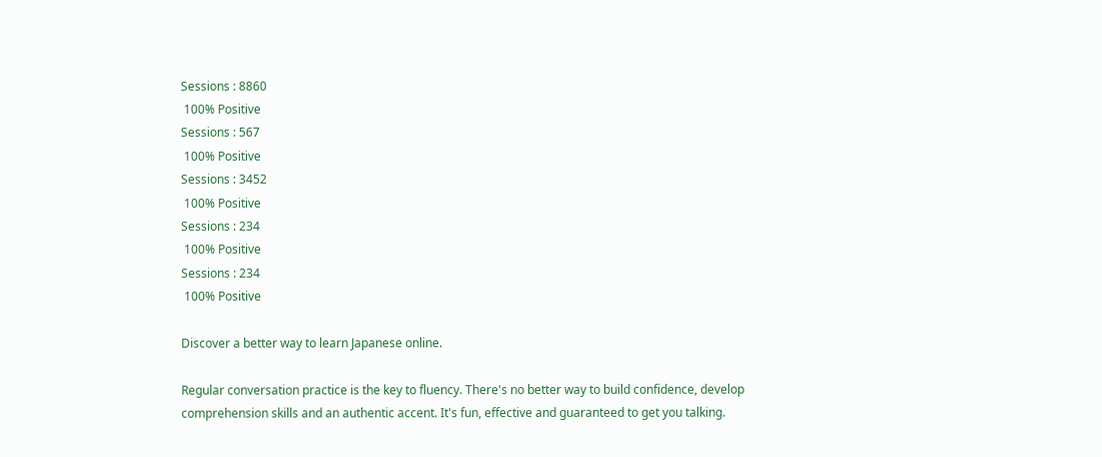Sessions : 8860
 100% Positive
Sessions : 567
 100% Positive
Sessions : 3452
 100% Positive
Sessions : 234
 100% Positive
Sessions : 234
 100% Positive

Discover a better way to learn Japanese online.

Regular conversation practice is the key to fluency. There's no better way to build confidence, develop comprehension skills and an authentic accent. It's fun, effective and guaranteed to get you talking.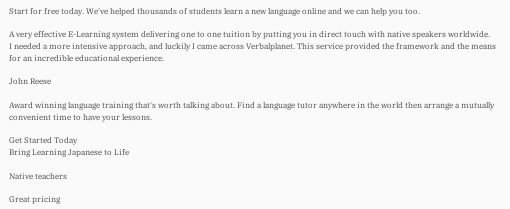Start for free today. We've helped thousands of students learn a new language online and we can help you too.

A very effective E-Learning system delivering one to one tuition by putting you in direct touch with native speakers worldwide.
I needed a more intensive approach, and luckily I came across Verbalplanet. This service provided the framework and the means for an incredible educational experience.

John Reese

Award winning language training that's worth talking about. Find a language tutor anywhere in the world then arrange a mutually convenient time to have your lessons.

Get Started Today
Bring Learning Japanese to Life

Native teachers

Great pricing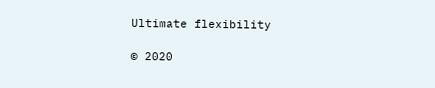Ultimate flexibility

© 2020